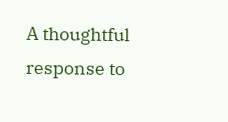A thoughtful response to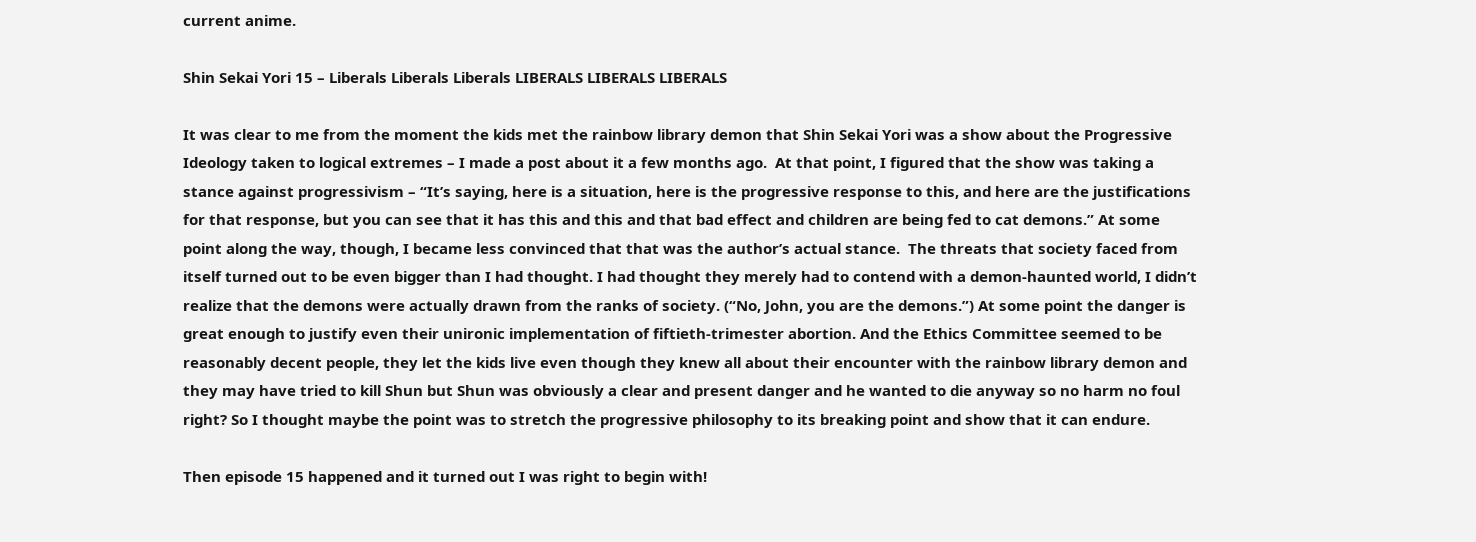current anime.

Shin Sekai Yori 15 – Liberals Liberals Liberals LIBERALS LIBERALS LIBERALS

It was clear to me from the moment the kids met the rainbow library demon that Shin Sekai Yori was a show about the Progressive Ideology taken to logical extremes – I made a post about it a few months ago.  At that point, I figured that the show was taking a stance against progressivism – “It’s saying, here is a situation, here is the progressive response to this, and here are the justifications for that response, but you can see that it has this and this and that bad effect and children are being fed to cat demons.” At some point along the way, though, I became less convinced that that was the author’s actual stance.  The threats that society faced from itself turned out to be even bigger than I had thought. I had thought they merely had to contend with a demon-haunted world, I didn’t realize that the demons were actually drawn from the ranks of society. (“No, John, you are the demons.”) At some point the danger is great enough to justify even their unironic implementation of fiftieth-trimester abortion. And the Ethics Committee seemed to be reasonably decent people, they let the kids live even though they knew all about their encounter with the rainbow library demon and they may have tried to kill Shun but Shun was obviously a clear and present danger and he wanted to die anyway so no harm no foul right? So I thought maybe the point was to stretch the progressive philosophy to its breaking point and show that it can endure.

Then episode 15 happened and it turned out I was right to begin with!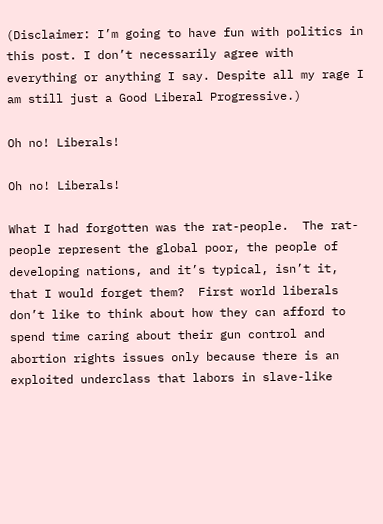(Disclaimer: I’m going to have fun with politics in this post. I don’t necessarily agree with everything or anything I say. Despite all my rage I am still just a Good Liberal Progressive.)

Oh no! Liberals!

Oh no! Liberals!

What I had forgotten was the rat-people.  The rat-people represent the global poor, the people of developing nations, and it’s typical, isn’t it, that I would forget them?  First world liberals don’t like to think about how they can afford to spend time caring about their gun control and abortion rights issues only because there is an exploited underclass that labors in slave-like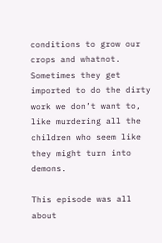conditions to grow our crops and whatnot.  Sometimes they get imported to do the dirty work we don’t want to, like murdering all the children who seem like they might turn into demons.

This episode was all about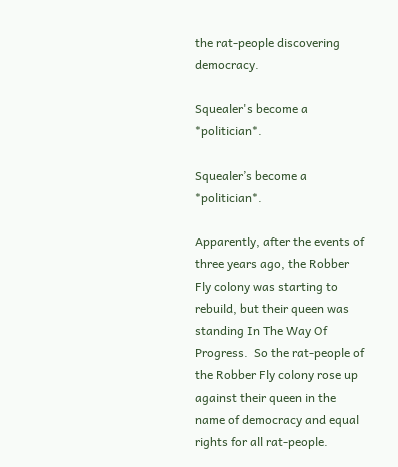the rat-people discovering democracy.

Squealer's become a *politician*.

Squealer’s become a *politician*.

Apparently, after the events of three years ago, the Robber Fly colony was starting to rebuild, but their queen was standing In The Way Of Progress.  So the rat-people of the Robber Fly colony rose up against their queen in the name of democracy and equal rights for all rat-people.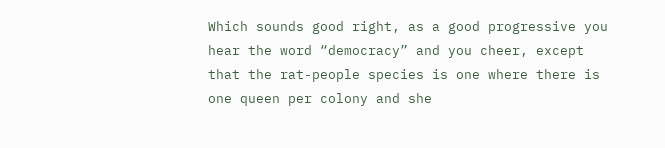Which sounds good right, as a good progressive you hear the word “democracy” and you cheer, except that the rat-people species is one where there is one queen per colony and she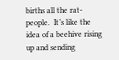births all the rat-people.  It’s like the idea of a beehive rising up and sending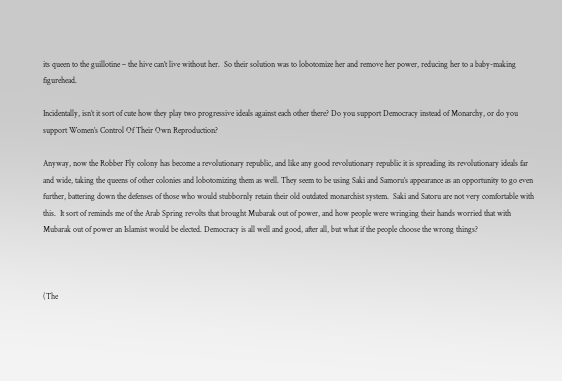its queen to the guillotine – the hive can’t live without her.  So their solution was to lobotomize her and remove her power, reducing her to a baby-making figurehead.

Incidentally, isn’t it sort of cute how they play two progressive ideals against each other there? Do you support Democracy instead of Monarchy, or do you support Women’s Control Of Their Own Reproduction?

Anyway, now the Robber Fly colony has become a revolutionary republic, and like any good revolutionary republic it is spreading its revolutionary ideals far and wide, taking the queens of other colonies and lobotomizing them as well. They seem to be using Saki and Samoru’s appearance as an opportunity to go even further, battering down the defenses of those who would stubbornly retain their old outdated monarchist system.  Saki and Satoru are not very comfortable with this.  It sort of reminds me of the Arab Spring revolts that brought Mubarak out of power, and how people were wringing their hands worried that with Mubarak out of power an Islamist would be elected. Democracy is all well and good, after all, but what if the people choose the wrong things?



(The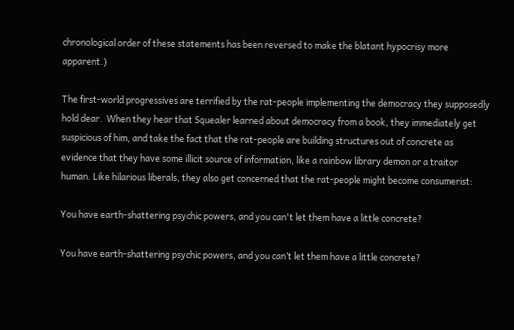chronological order of these statements has been reversed to make the blatant hypocrisy more apparent.)

The first-world progressives are terrified by the rat-people implementing the democracy they supposedly hold dear.  When they hear that Squealer learned about democracy from a book, they immediately get suspicious of him, and take the fact that the rat-people are building structures out of concrete as evidence that they have some illicit source of information, like a rainbow library demon or a traitor human. Like hilarious liberals, they also get concerned that the rat-people might become consumerist:

You have earth-shattering psychic powers, and you can't let them have a little concrete?

You have earth-shattering psychic powers, and you can’t let them have a little concrete?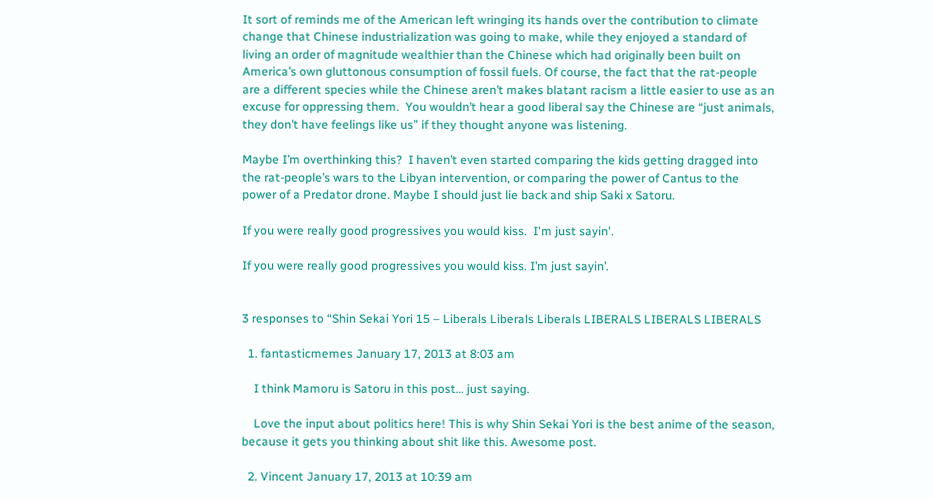It sort of reminds me of the American left wringing its hands over the contribution to climate change that Chinese industrialization was going to make, while they enjoyed a standard of living an order of magnitude wealthier than the Chinese which had originally been built on America’s own gluttonous consumption of fossil fuels. Of course, the fact that the rat-people are a different species while the Chinese aren’t makes blatant racism a little easier to use as an excuse for oppressing them.  You wouldn’t hear a good liberal say the Chinese are “just animals, they don’t have feelings like us” if they thought anyone was listening.

Maybe I’m overthinking this?  I haven’t even started comparing the kids getting dragged into the rat-people’s wars to the Libyan intervention, or comparing the power of Cantus to the power of a Predator drone. Maybe I should just lie back and ship Saki x Satoru.

If you were really good progressives you would kiss.  I'm just sayin'.

If you were really good progressives you would kiss. I’m just sayin’.


3 responses to “Shin Sekai Yori 15 – Liberals Liberals Liberals LIBERALS LIBERALS LIBERALS

  1. fantasticmemes January 17, 2013 at 8:03 am

    I think Mamoru is Satoru in this post… just saying.

    Love the input about politics here! This is why Shin Sekai Yori is the best anime of the season, because it gets you thinking about shit like this. Awesome post.

  2. Vincent January 17, 2013 at 10:39 am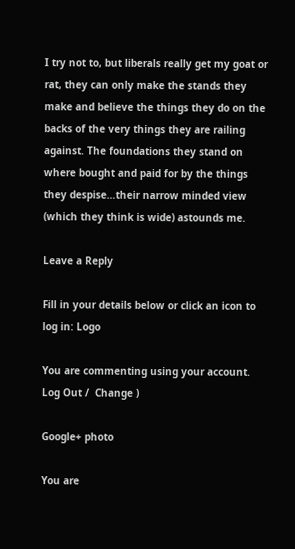I try not to, but liberals really get my goat or rat, they can only make the stands they make and believe the things they do on the backs of the very things they are railing against. The foundations they stand on where bought and paid for by the things they despise…their narrow minded view (which they think is wide) astounds me.

Leave a Reply

Fill in your details below or click an icon to log in: Logo

You are commenting using your account. Log Out /  Change )

Google+ photo

You are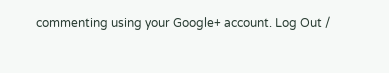commenting using your Google+ account. Log Out /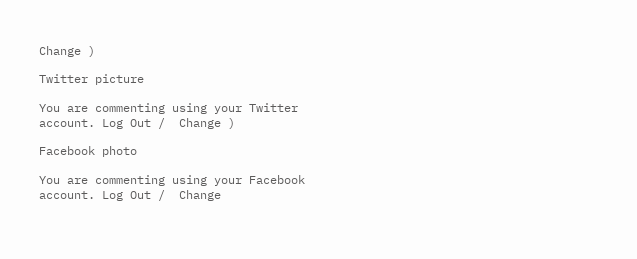Change )

Twitter picture

You are commenting using your Twitter account. Log Out /  Change )

Facebook photo

You are commenting using your Facebook account. Log Out /  Change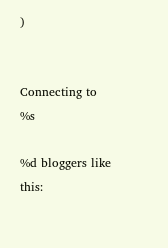)


Connecting to %s

%d bloggers like this: